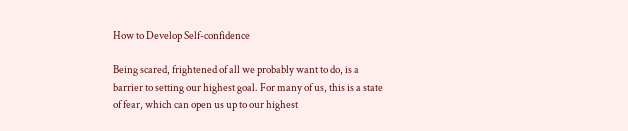How to Develop Self-confidence

Being scared, frightened of all we probably want to do, is a barrier to setting our highest goal. For many of us, this is a state of fear, which can open us up to our highest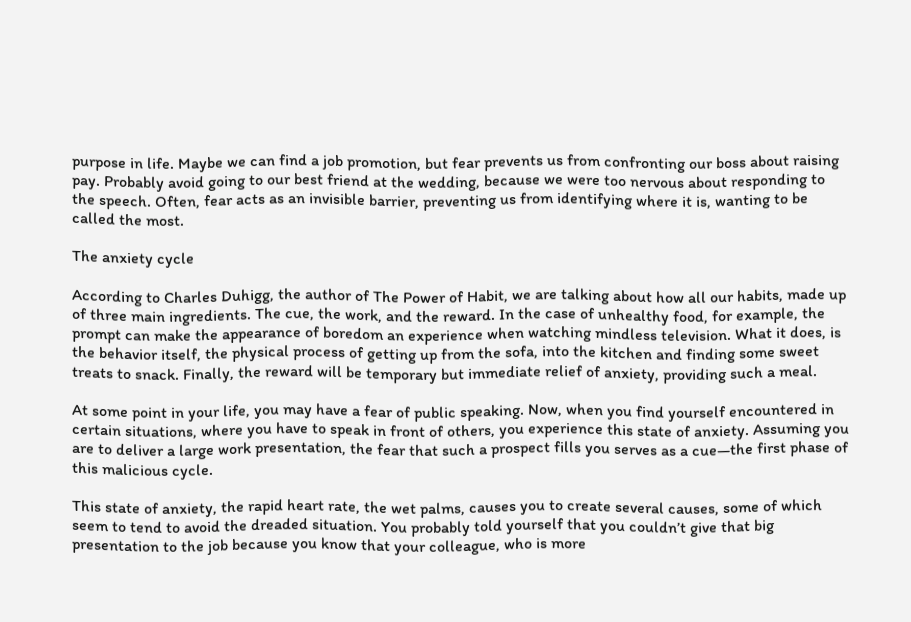purpose in life. Maybe we can find a job promotion, but fear prevents us from confronting our boss about raising pay. Probably avoid going to our best friend at the wedding, because we were too nervous about responding to the speech. Often, fear acts as an invisible barrier, preventing us from identifying where it is, wanting to be called the most.

The anxiety cycle

According to Charles Duhigg, the author of The Power of Habit, we are talking about how all our habits, made up of three main ingredients. The cue, the work, and the reward. In the case of unhealthy food, for example, the prompt can make the appearance of boredom an experience when watching mindless television. What it does, is the behavior itself, the physical process of getting up from the sofa, into the kitchen and finding some sweet treats to snack. Finally, the reward will be temporary but immediate relief of anxiety, providing such a meal.

At some point in your life, you may have a fear of public speaking. Now, when you find yourself encountered in certain situations, where you have to speak in front of others, you experience this state of anxiety. Assuming you are to deliver a large work presentation, the fear that such a prospect fills you serves as a cue—the first phase of this malicious cycle.

This state of anxiety, the rapid heart rate, the wet palms, causes you to create several causes, some of which seem to tend to avoid the dreaded situation. You probably told yourself that you couldn’t give that big presentation to the job because you know that your colleague, who is more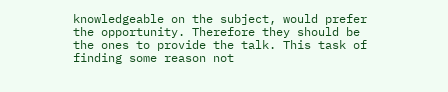knowledgeable on the subject, would prefer the opportunity. Therefore they should be the ones to provide the talk. This task of finding some reason not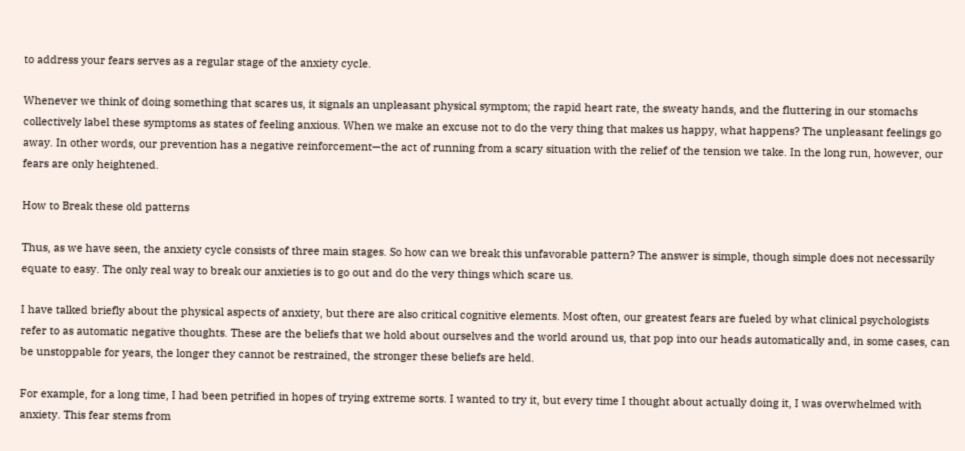to address your fears serves as a regular stage of the anxiety cycle.

Whenever we think of doing something that scares us, it signals an unpleasant physical symptom; the rapid heart rate, the sweaty hands, and the fluttering in our stomachs collectively label these symptoms as states of feeling anxious. When we make an excuse not to do the very thing that makes us happy, what happens? The unpleasant feelings go away. In other words, our prevention has a negative reinforcement—the act of running from a scary situation with the relief of the tension we take. In the long run, however, our fears are only heightened.

How to Break these old patterns

Thus, as we have seen, the anxiety cycle consists of three main stages. So how can we break this unfavorable pattern? The answer is simple, though simple does not necessarily equate to easy. The only real way to break our anxieties is to go out and do the very things which scare us.

I have talked briefly about the physical aspects of anxiety, but there are also critical cognitive elements. Most often, our greatest fears are fueled by what clinical psychologists refer to as automatic negative thoughts. These are the beliefs that we hold about ourselves and the world around us, that pop into our heads automatically and, in some cases, can be unstoppable for years, the longer they cannot be restrained, the stronger these beliefs are held.

For example, for a long time, I had been petrified in hopes of trying extreme sorts. I wanted to try it, but every time I thought about actually doing it, I was overwhelmed with anxiety. This fear stems from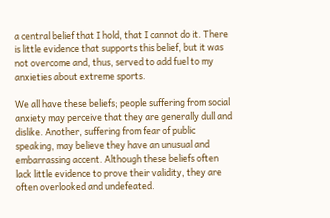a central belief that I hold, that I cannot do it. There is little evidence that supports this belief, but it was not overcome and, thus, served to add fuel to my anxieties about extreme sports.

We all have these beliefs; people suffering from social anxiety may perceive that they are generally dull and dislike. Another, suffering from fear of public speaking, may believe they have an unusual and embarrassing accent. Although these beliefs often lack little evidence to prove their validity, they are often overlooked and undefeated.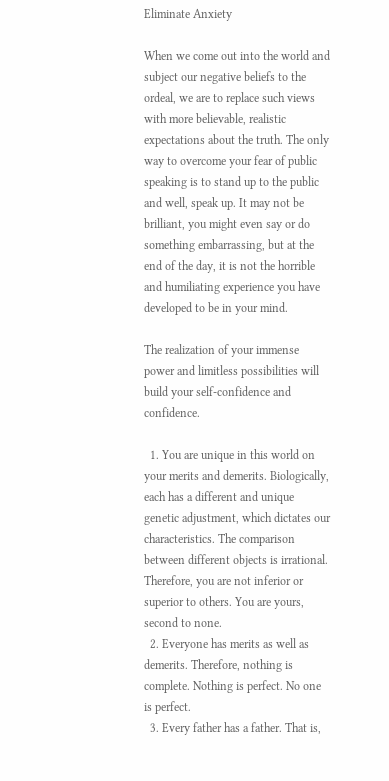Eliminate Anxiety

When we come out into the world and subject our negative beliefs to the ordeal, we are to replace such views with more believable, realistic expectations about the truth. The only way to overcome your fear of public speaking is to stand up to the public and well, speak up. It may not be brilliant, you might even say or do something embarrassing, but at the end of the day, it is not the horrible and humiliating experience you have developed to be in your mind.

The realization of your immense power and limitless possibilities will build your self-confidence and confidence.

  1. You are unique in this world on your merits and demerits. Biologically, each has a different and unique genetic adjustment, which dictates our characteristics. The comparison between different objects is irrational. Therefore, you are not inferior or superior to others. You are yours, second to none.
  2. Everyone has merits as well as demerits. Therefore, nothing is complete. Nothing is perfect. No one is perfect.
  3. Every father has a father. That is,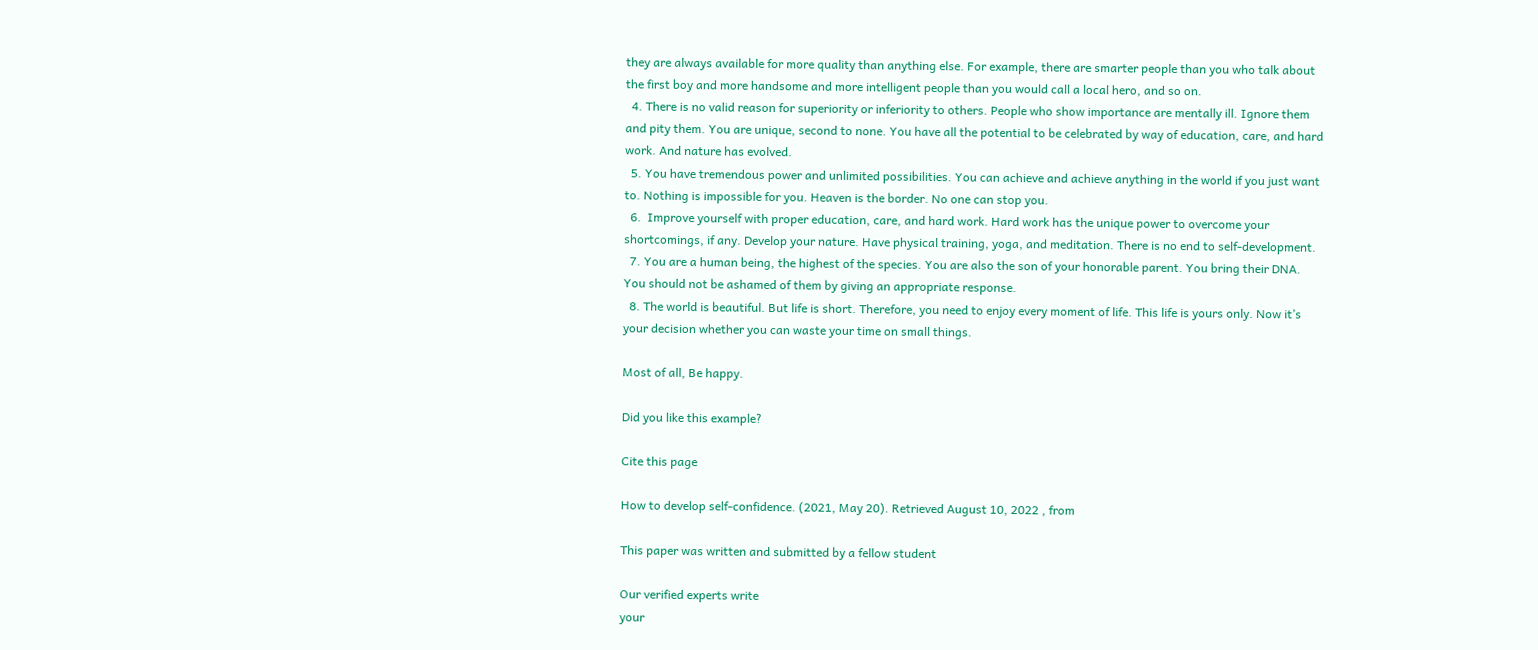they are always available for more quality than anything else. For example, there are smarter people than you who talk about the first boy and more handsome and more intelligent people than you would call a local hero, and so on.
  4. There is no valid reason for superiority or inferiority to others. People who show importance are mentally ill. Ignore them and pity them. You are unique, second to none. You have all the potential to be celebrated by way of education, care, and hard work. And nature has evolved.
  5. You have tremendous power and unlimited possibilities. You can achieve and achieve anything in the world if you just want to. Nothing is impossible for you. Heaven is the border. No one can stop you.
  6.  Improve yourself with proper education, care, and hard work. Hard work has the unique power to overcome your shortcomings, if any. Develop your nature. Have physical training, yoga, and meditation. There is no end to self-development.
  7. You are a human being, the highest of the species. You are also the son of your honorable parent. You bring their DNA. You should not be ashamed of them by giving an appropriate response.
  8. The world is beautiful. But life is short. Therefore, you need to enjoy every moment of life. This life is yours only. Now it’s your decision whether you can waste your time on small things.

Most of all, Be happy.

Did you like this example?

Cite this page

How to develop self-confidence. (2021, May 20). Retrieved August 10, 2022 , from

This paper was written and submitted by a fellow student

Our verified experts write
your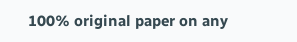100% original paper on any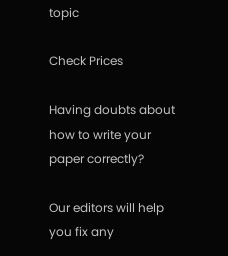topic

Check Prices

Having doubts about how to write your paper correctly?

Our editors will help you fix any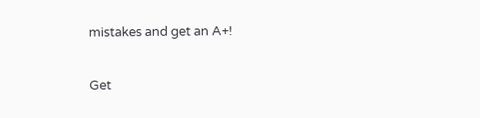mistakes and get an A+!

Get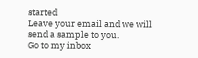started
Leave your email and we will send a sample to you.
Go to my inbox